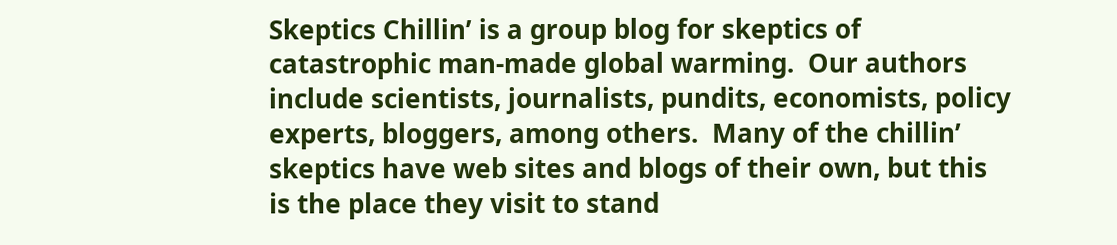Skeptics Chillin’ is a group blog for skeptics of catastrophic man-made global warming.  Our authors include scientists, journalists, pundits, economists, policy experts, bloggers, among others.  Many of the chillin’ skeptics have web sites and blogs of their own, but this is the place they visit to stand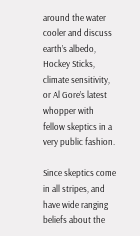around the water cooler and discuss earth’s albedo, Hockey Sticks, climate sensitivity, or Al Gore’s latest whopper with fellow skeptics in a very public fashion.

Since skeptics come in all stripes, and have wide ranging beliefs about the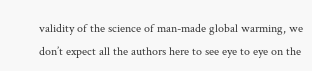validity of the science of man-made global warming, we don’t expect all the authors here to see eye to eye on the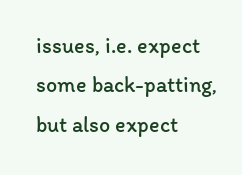issues, i.e. expect some back-patting, but also expect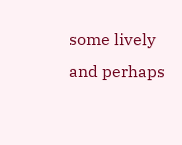some lively and perhaps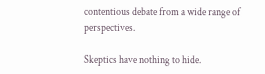contentious debate from a wide range of perspectives.

Skeptics have nothing to hide.